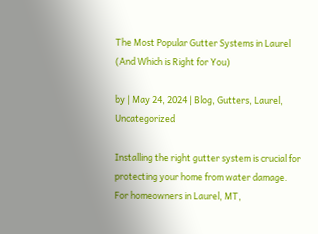The Most Popular Gutter Systems in Laurel (And Which is Right for You)

by | May 24, 2024 | Blog, Gutters, Laurel, Uncategorized

Installing the right gutter system is crucial for protecting your home from water damage. For homeowners in Laurel, MT,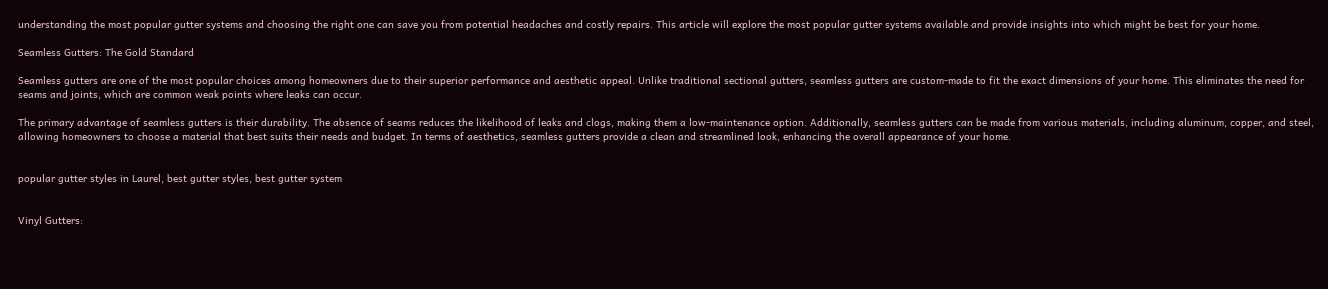understanding the most popular gutter systems and choosing the right one can save you from potential headaches and costly repairs. This article will explore the most popular gutter systems available and provide insights into which might be best for your home.

Seamless Gutters: The Gold Standard

Seamless gutters are one of the most popular choices among homeowners due to their superior performance and aesthetic appeal. Unlike traditional sectional gutters, seamless gutters are custom-made to fit the exact dimensions of your home. This eliminates the need for seams and joints, which are common weak points where leaks can occur.

The primary advantage of seamless gutters is their durability. The absence of seams reduces the likelihood of leaks and clogs, making them a low-maintenance option. Additionally, seamless gutters can be made from various materials, including aluminum, copper, and steel, allowing homeowners to choose a material that best suits their needs and budget. In terms of aesthetics, seamless gutters provide a clean and streamlined look, enhancing the overall appearance of your home.


popular gutter styles in Laurel, best gutter styles, best gutter system


Vinyl Gutters: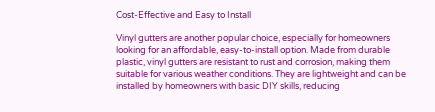Cost-Effective and Easy to Install

Vinyl gutters are another popular choice, especially for homeowners looking for an affordable, easy-to-install option. Made from durable plastic, vinyl gutters are resistant to rust and corrosion, making them suitable for various weather conditions. They are lightweight and can be installed by homeowners with basic DIY skills, reducing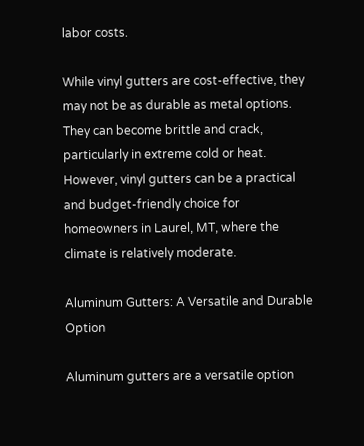labor costs.

While vinyl gutters are cost-effective, they may not be as durable as metal options. They can become brittle and crack, particularly in extreme cold or heat. However, vinyl gutters can be a practical and budget-friendly choice for homeowners in Laurel, MT, where the climate is relatively moderate.

Aluminum Gutters: A Versatile and Durable Option

Aluminum gutters are a versatile option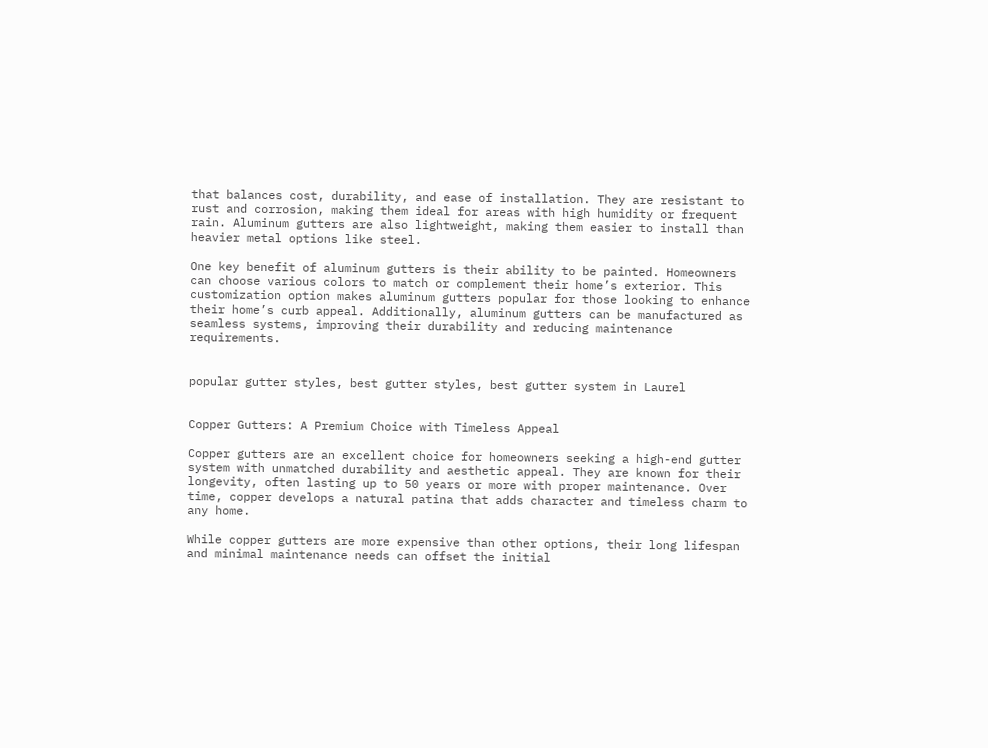that balances cost, durability, and ease of installation. They are resistant to rust and corrosion, making them ideal for areas with high humidity or frequent rain. Aluminum gutters are also lightweight, making them easier to install than heavier metal options like steel.

One key benefit of aluminum gutters is their ability to be painted. Homeowners can choose various colors to match or complement their home’s exterior. This customization option makes aluminum gutters popular for those looking to enhance their home’s curb appeal. Additionally, aluminum gutters can be manufactured as seamless systems, improving their durability and reducing maintenance requirements.


popular gutter styles, best gutter styles, best gutter system in Laurel


Copper Gutters: A Premium Choice with Timeless Appeal

Copper gutters are an excellent choice for homeowners seeking a high-end gutter system with unmatched durability and aesthetic appeal. They are known for their longevity, often lasting up to 50 years or more with proper maintenance. Over time, copper develops a natural patina that adds character and timeless charm to any home.

While copper gutters are more expensive than other options, their long lifespan and minimal maintenance needs can offset the initial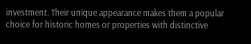investment. Their unique appearance makes them a popular choice for historic homes or properties with distinctive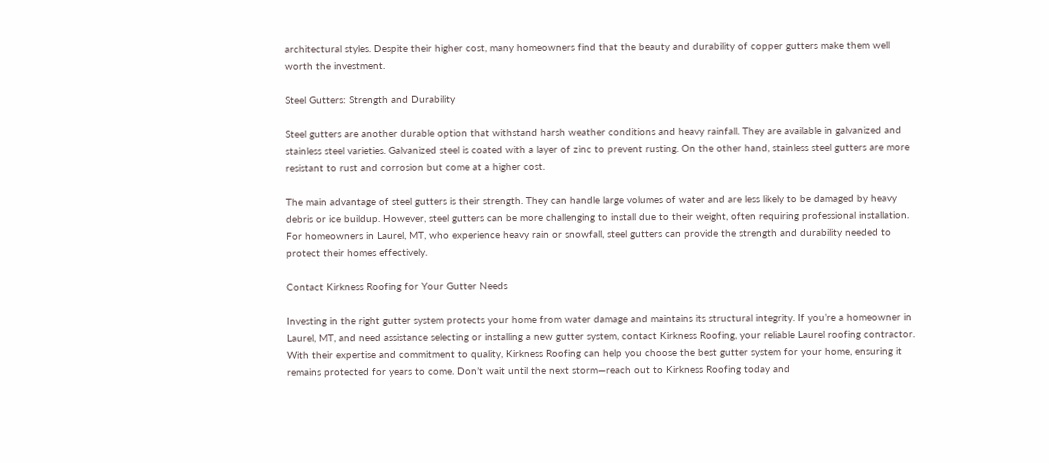architectural styles. Despite their higher cost, many homeowners find that the beauty and durability of copper gutters make them well worth the investment.

Steel Gutters: Strength and Durability

Steel gutters are another durable option that withstand harsh weather conditions and heavy rainfall. They are available in galvanized and stainless steel varieties. Galvanized steel is coated with a layer of zinc to prevent rusting. On the other hand, stainless steel gutters are more resistant to rust and corrosion but come at a higher cost.

The main advantage of steel gutters is their strength. They can handle large volumes of water and are less likely to be damaged by heavy debris or ice buildup. However, steel gutters can be more challenging to install due to their weight, often requiring professional installation. For homeowners in Laurel, MT, who experience heavy rain or snowfall, steel gutters can provide the strength and durability needed to protect their homes effectively.

Contact Kirkness Roofing for Your Gutter Needs

Investing in the right gutter system protects your home from water damage and maintains its structural integrity. If you’re a homeowner in Laurel, MT, and need assistance selecting or installing a new gutter system, contact Kirkness Roofing, your reliable Laurel roofing contractor. With their expertise and commitment to quality, Kirkness Roofing can help you choose the best gutter system for your home, ensuring it remains protected for years to come. Don’t wait until the next storm—reach out to Kirkness Roofing today and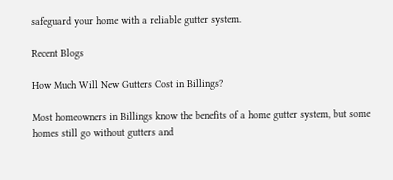safeguard your home with a reliable gutter system.

Recent Blogs

How Much Will New Gutters Cost in Billings?

Most homeowners in Billings know the benefits of a home gutter system, but some homes still go without gutters and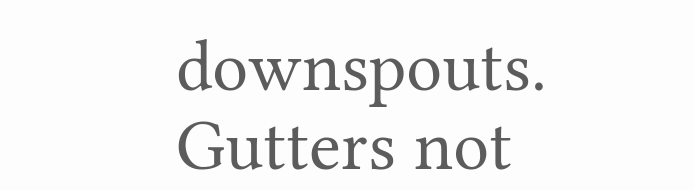downspouts. Gutters not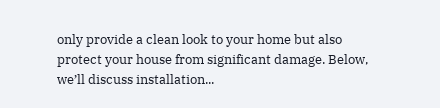only provide a clean look to your home but also protect your house from significant damage. Below, we’ll discuss installation...